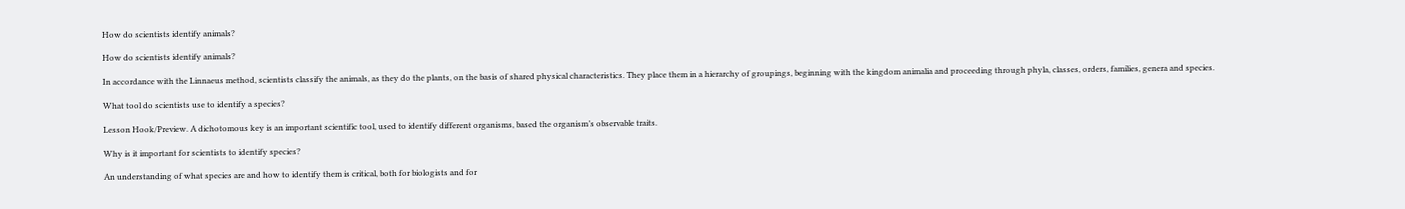How do scientists identify animals?

How do scientists identify animals?

In accordance with the Linnaeus method, scientists classify the animals, as they do the plants, on the basis of shared physical characteristics. They place them in a hierarchy of groupings, beginning with the kingdom animalia and proceeding through phyla, classes, orders, families, genera and species.

What tool do scientists use to identify a species?

Lesson Hook/Preview. A dichotomous key is an important scientific tool, used to identify different organisms, based the organism’s observable traits.

Why is it important for scientists to identify species?

An understanding of what species are and how to identify them is critical, both for biologists and for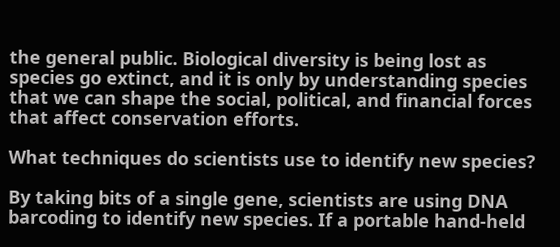the general public. Biological diversity is being lost as species go extinct, and it is only by understanding species that we can shape the social, political, and financial forces that affect conservation efforts.

What techniques do scientists use to identify new species?

By taking bits of a single gene, scientists are using DNA barcoding to identify new species. If a portable hand-held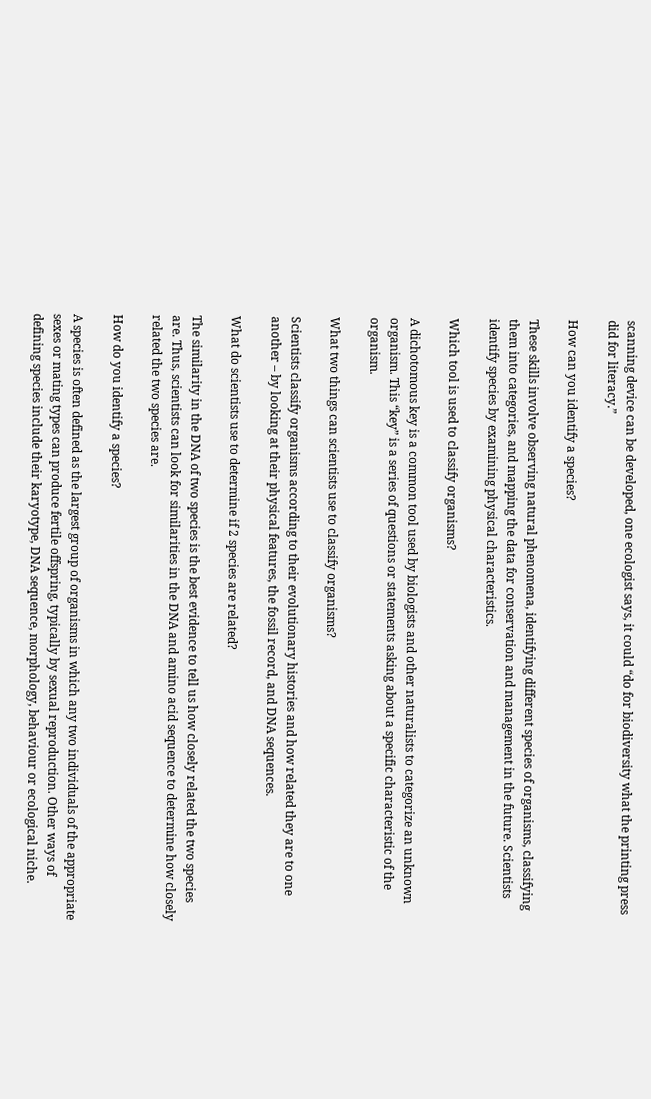scanning device can be developed, one ecologist says, it could “do for biodiversity what the printing press did for literacy.”

How can you identify a species?

These skills involve observing natural phenomena, identifying different species of organisms, classifying them into categories, and mapping the data for conservation and management in the future. Scientists identify species by examining physical characteristics.

Which tool is used to classify organisms?

A dichotomous key is a common tool used by biologists and other naturalists to categorize an unknown organism. This “key” is a series of questions or statements asking about a specific characteristic of the organism.

What two things can scientists use to classify organisms?

Scientists classify organisms according to their evolutionary histories and how related they are to one another – by looking at their physical features, the fossil record, and DNA sequences.

What do scientists use to determine if 2 species are related?

The similarity in the DNA of two species is the best evidence to tell us how closely related the two species are. Thus, scientists can look for similarities in the DNA and amino acid sequence to determine how closely related the two species are.

How do you identify a species?

A species is often defined as the largest group of organisms in which any two individuals of the appropriate sexes or mating types can produce fertile offspring, typically by sexual reproduction. Other ways of defining species include their karyotype, DNA sequence, morphology, behaviour or ecological niche.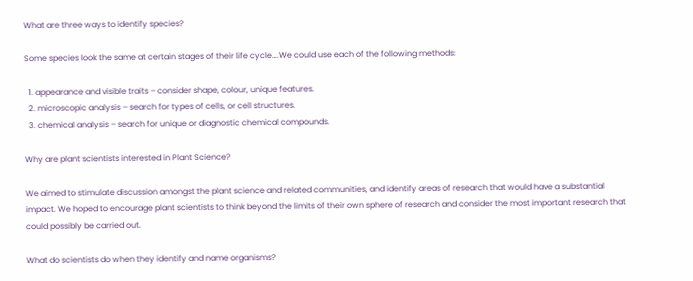What are three ways to identify species?

Some species look the same at certain stages of their life cycle….We could use each of the following methods:

  1. appearance and visible traits – consider shape, colour, unique features.
  2. microscopic analysis – search for types of cells, or cell structures.
  3. chemical analysis – search for unique or diagnostic chemical compounds.

Why are plant scientists interested in Plant Science?

We aimed to stimulate discussion amongst the plant science and related communities, and identify areas of research that would have a substantial impact. We hoped to encourage plant scientists to think beyond the limits of their own sphere of research and consider the most important research that could possibly be carried out.

What do scientists do when they identify and name organisms?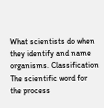What scientists do when they identify and name organisms. Classification The scientific word for the process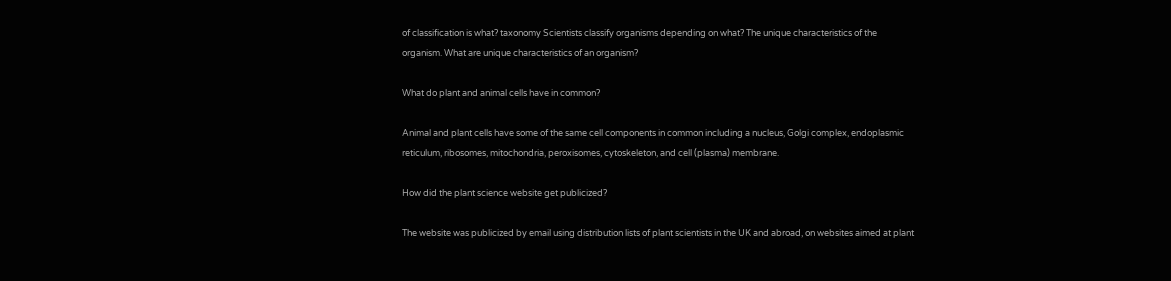of classification is what? taxonomy Scientists classify organisms depending on what? The unique characteristics of the organism. What are unique characteristics of an organism?

What do plant and animal cells have in common?

Animal and plant cells have some of the same cell components in common including a nucleus, Golgi complex, endoplasmic reticulum, ribosomes, mitochondria, peroxisomes, cytoskeleton, and cell (plasma) membrane.

How did the plant science website get publicized?

The website was publicized by email using distribution lists of plant scientists in the UK and abroad, on websites aimed at plant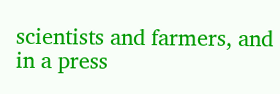scientists and farmers, and in a press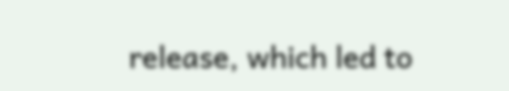release, which led to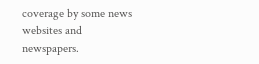coverage by some news websites and newspapers.